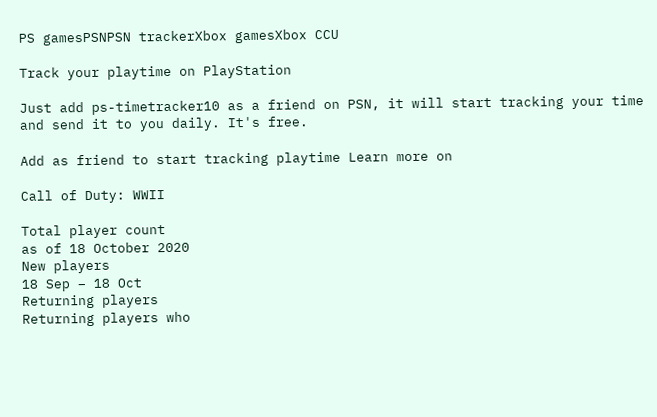PS gamesPSNPSN trackerXbox gamesXbox CCU

Track your playtime on PlayStation

Just add ps-timetracker10 as a friend on PSN, it will start tracking your time and send it to you daily. It's free.

Add as friend to start tracking playtime Learn more on

Call of Duty: WWII

Total player count
as of 18 October 2020
New players
18 Sep – 18 Oct
Returning players
Returning players who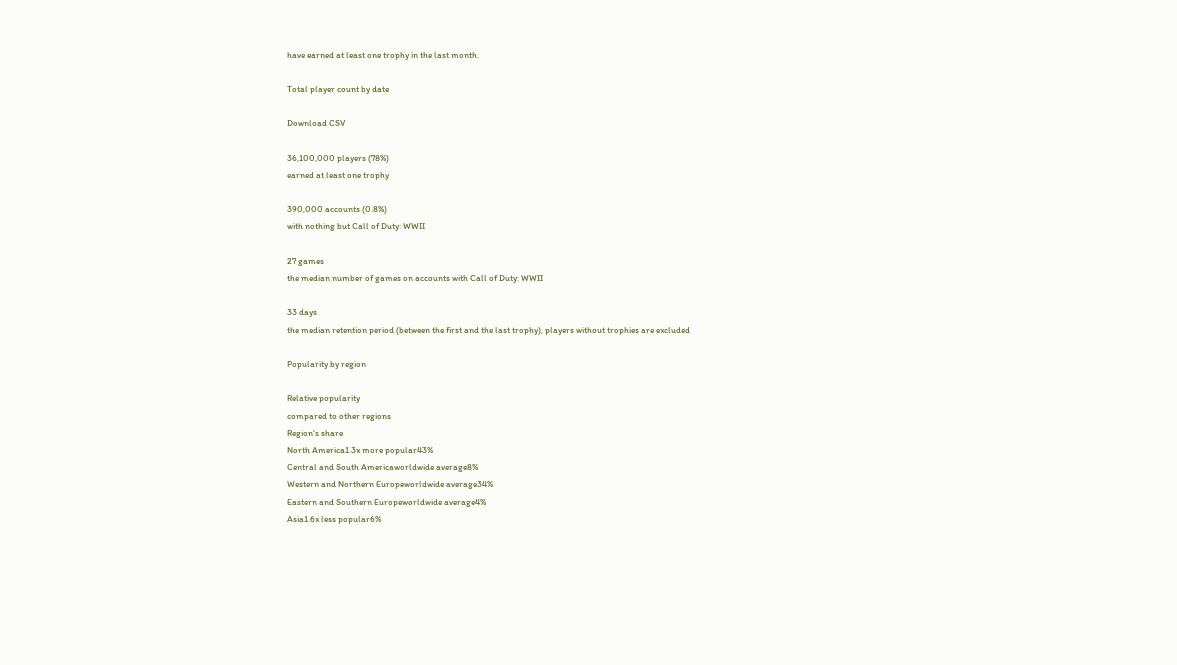have earned at least one trophy in the last month.

Total player count by date

Download CSV

36,100,000 players (78%)
earned at least one trophy

390,000 accounts (0.8%)
with nothing but Call of Duty: WWII

27 games
the median number of games on accounts with Call of Duty: WWII

33 days
the median retention period (between the first and the last trophy), players without trophies are excluded

Popularity by region

Relative popularity
compared to other regions
Region's share
North America1.3x more popular43%
Central and South Americaworldwide average8%
Western and Northern Europeworldwide average34%
Eastern and Southern Europeworldwide average4%
Asia1.6x less popular6%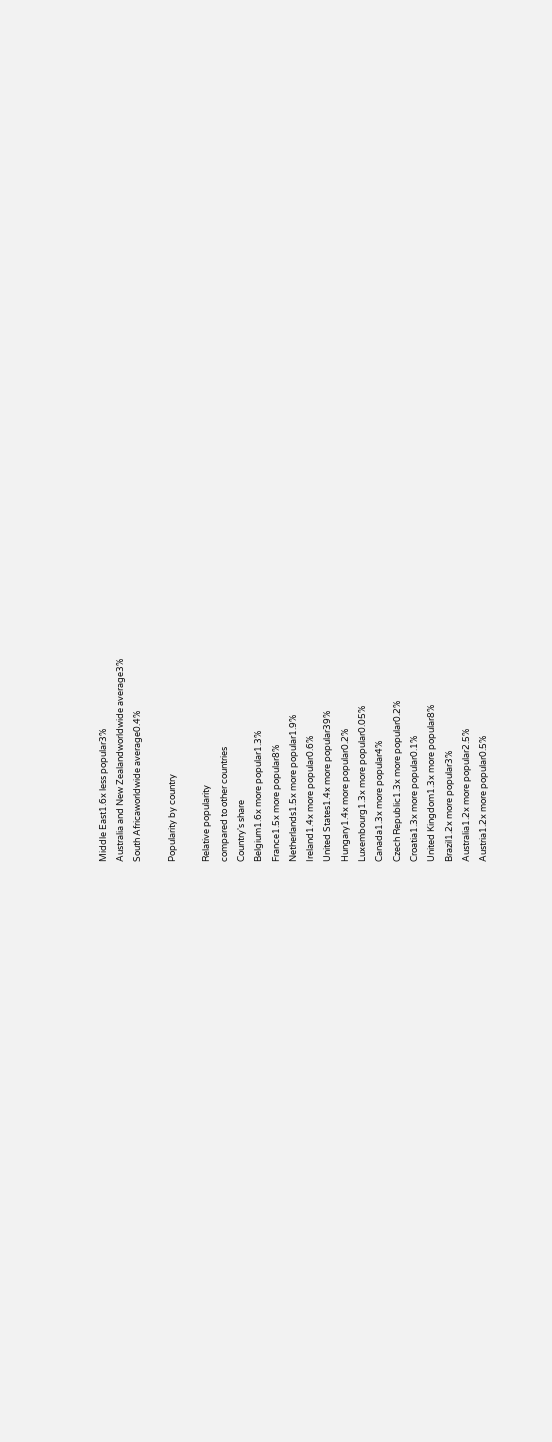Middle East1.6x less popular3%
Australia and New Zealandworldwide average3%
South Africaworldwide average0.4%

Popularity by country

Relative popularity
compared to other countries
Country's share
Belgium1.6x more popular1.3%
France1.5x more popular8%
Netherlands1.5x more popular1.9%
Ireland1.4x more popular0.6%
United States1.4x more popular39%
Hungary1.4x more popular0.2%
Luxembourg1.3x more popular0.05%
Canada1.3x more popular4%
Czech Republic1.3x more popular0.2%
Croatia1.3x more popular0.1%
United Kingdom1.3x more popular8%
Brazil1.2x more popular3%
Australia1.2x more popular2.5%
Austria1.2x more popular0.5%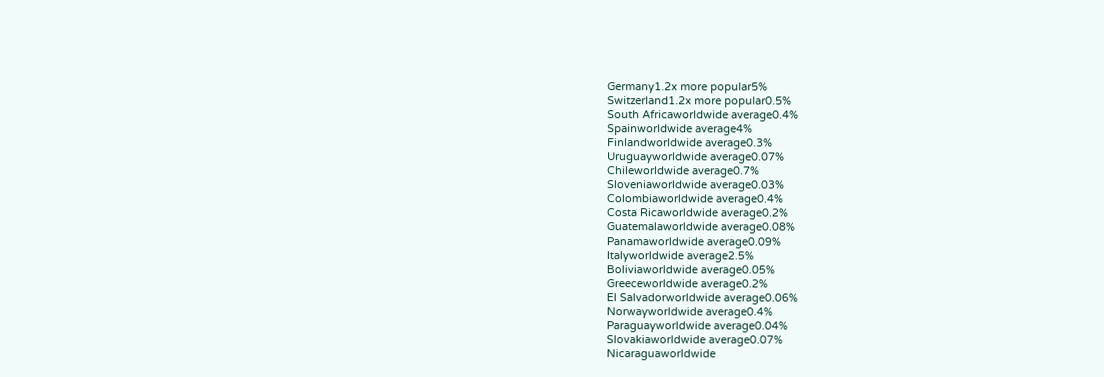Germany1.2x more popular5%
Switzerland1.2x more popular0.5%
South Africaworldwide average0.4%
Spainworldwide average4%
Finlandworldwide average0.3%
Uruguayworldwide average0.07%
Chileworldwide average0.7%
Sloveniaworldwide average0.03%
Colombiaworldwide average0.4%
Costa Ricaworldwide average0.2%
Guatemalaworldwide average0.08%
Panamaworldwide average0.09%
Italyworldwide average2.5%
Boliviaworldwide average0.05%
Greeceworldwide average0.2%
El Salvadorworldwide average0.06%
Norwayworldwide average0.4%
Paraguayworldwide average0.04%
Slovakiaworldwide average0.07%
Nicaraguaworldwide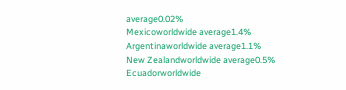average0.02%
Mexicoworldwide average1.4%
Argentinaworldwide average1.1%
New Zealandworldwide average0.5%
Ecuadorworldwide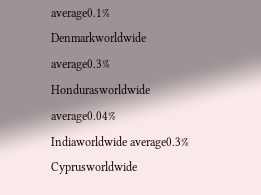average0.1%
Denmarkworldwide average0.3%
Hondurasworldwide average0.04%
Indiaworldwide average0.3%
Cyprusworldwide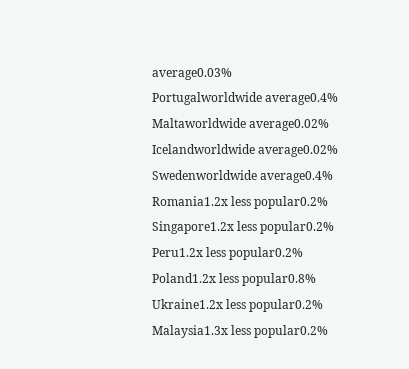average0.03%
Portugalworldwide average0.4%
Maltaworldwide average0.02%
Icelandworldwide average0.02%
Swedenworldwide average0.4%
Romania1.2x less popular0.2%
Singapore1.2x less popular0.2%
Peru1.2x less popular0.2%
Poland1.2x less popular0.8%
Ukraine1.2x less popular0.2%
Malaysia1.3x less popular0.2%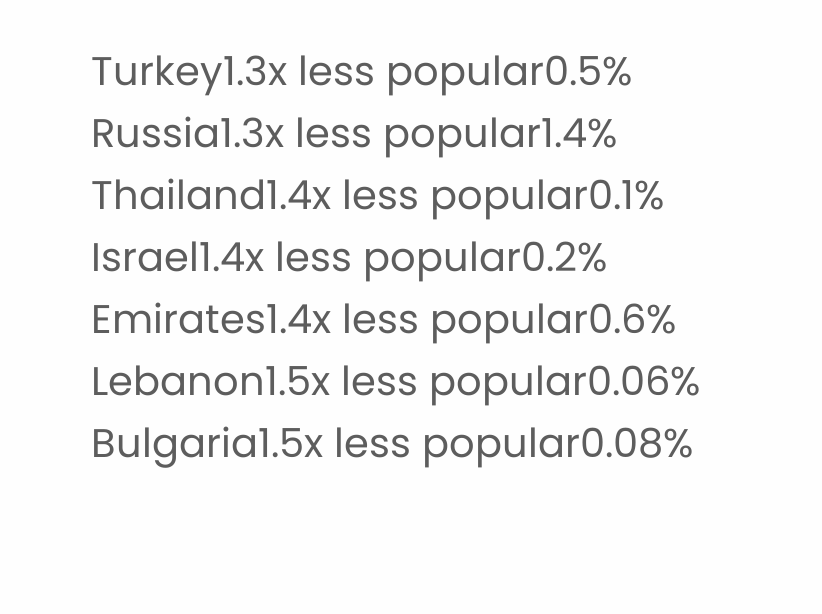Turkey1.3x less popular0.5%
Russia1.3x less popular1.4%
Thailand1.4x less popular0.1%
Israel1.4x less popular0.2%
Emirates1.4x less popular0.6%
Lebanon1.5x less popular0.06%
Bulgaria1.5x less popular0.08%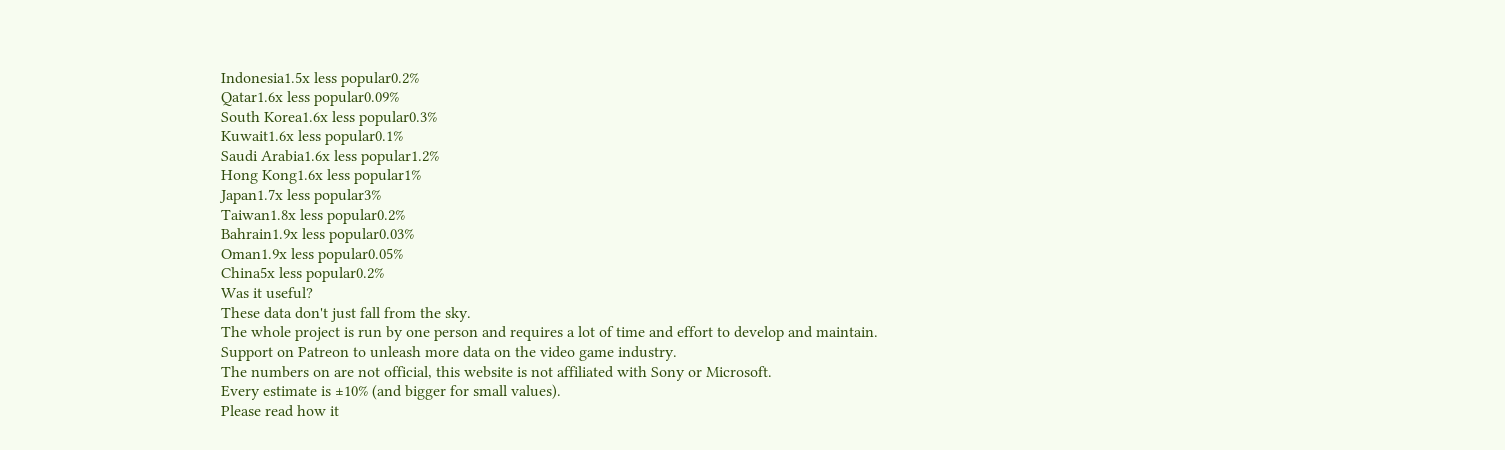Indonesia1.5x less popular0.2%
Qatar1.6x less popular0.09%
South Korea1.6x less popular0.3%
Kuwait1.6x less popular0.1%
Saudi Arabia1.6x less popular1.2%
Hong Kong1.6x less popular1%
Japan1.7x less popular3%
Taiwan1.8x less popular0.2%
Bahrain1.9x less popular0.03%
Oman1.9x less popular0.05%
China5x less popular0.2%
Was it useful?
These data don't just fall from the sky.
The whole project is run by one person and requires a lot of time and effort to develop and maintain.
Support on Patreon to unleash more data on the video game industry.
The numbers on are not official, this website is not affiliated with Sony or Microsoft.
Every estimate is ±10% (and bigger for small values).
Please read how it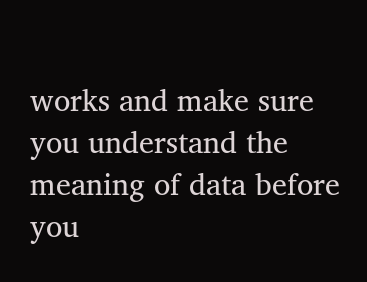works and make sure you understand the meaning of data before you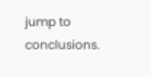jump to conclusions.